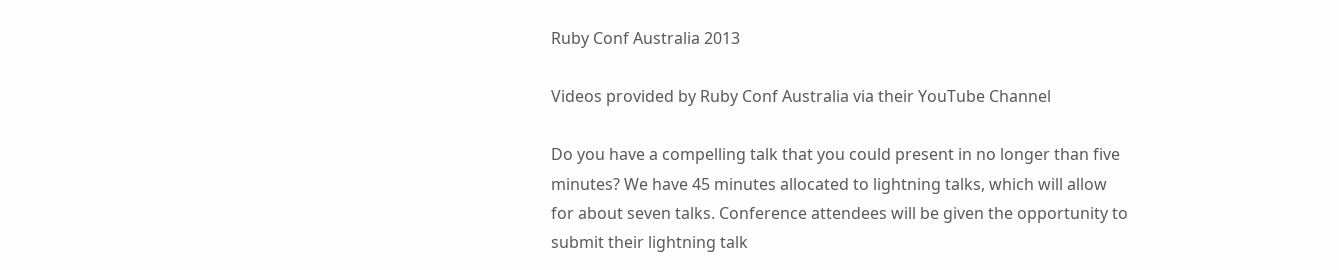Ruby Conf Australia 2013

Videos provided by Ruby Conf Australia via their YouTube Channel

Do you have a compelling talk that you could present in no longer than five minutes? We have 45 minutes allocated to lightning talks, which will allow for about seven talks. Conference attendees will be given the opportunity to submit their lightning talk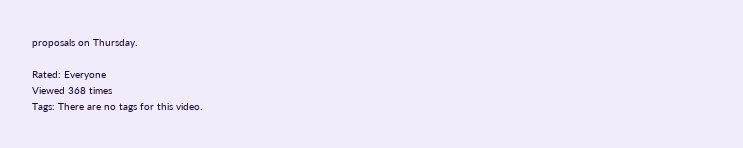proposals on Thursday.

Rated: Everyone
Viewed 368 times
Tags: There are no tags for this video.